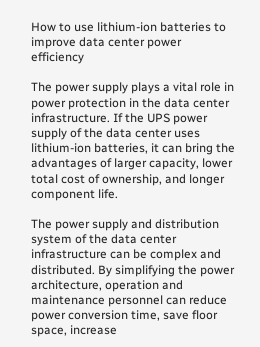How to use lithium-ion batteries to improve data center power efficiency

The power supply plays a vital role in power protection in the data center infrastructure. If the UPS power supply of the data center uses lithium-ion batteries, it can bring the advantages of larger capacity, lower total cost of ownership, and longer component life.

The power supply and distribution system of the data center infrastructure can be complex and distributed. By simplifying the power architecture, operation and maintenance personnel can reduce power conversion time, save floor space, increase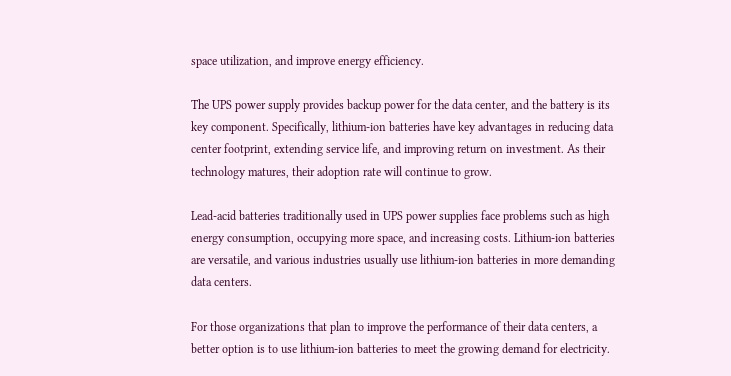space utilization, and improve energy efficiency.

The UPS power supply provides backup power for the data center, and the battery is its key component. Specifically, lithium-ion batteries have key advantages in reducing data center footprint, extending service life, and improving return on investment. As their technology matures, their adoption rate will continue to grow.

Lead-acid batteries traditionally used in UPS power supplies face problems such as high energy consumption, occupying more space, and increasing costs. Lithium-ion batteries are versatile, and various industries usually use lithium-ion batteries in more demanding data centers.

For those organizations that plan to improve the performance of their data centers, a better option is to use lithium-ion batteries to meet the growing demand for electricity.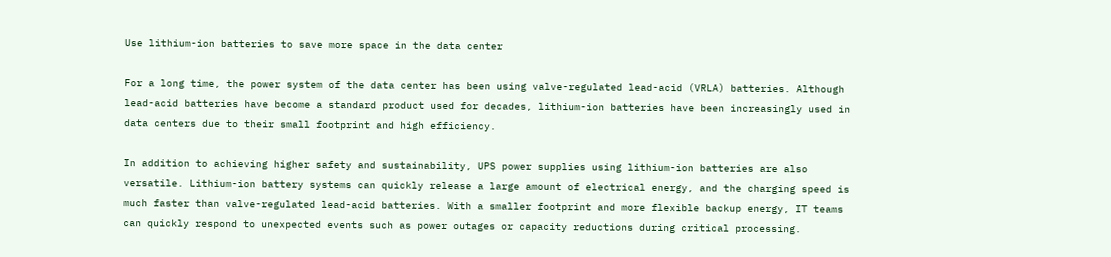Use lithium-ion batteries to save more space in the data center

For a long time, the power system of the data center has been using valve-regulated lead-acid (VRLA) batteries. Although lead-acid batteries have become a standard product used for decades, lithium-ion batteries have been increasingly used in data centers due to their small footprint and high efficiency.

In addition to achieving higher safety and sustainability, UPS power supplies using lithium-ion batteries are also versatile. Lithium-ion battery systems can quickly release a large amount of electrical energy, and the charging speed is much faster than valve-regulated lead-acid batteries. With a smaller footprint and more flexible backup energy, IT teams can quickly respond to unexpected events such as power outages or capacity reductions during critical processing.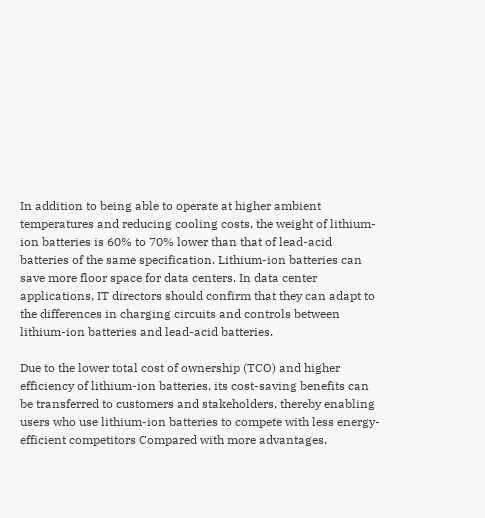In addition to being able to operate at higher ambient temperatures and reducing cooling costs, the weight of lithium-ion batteries is 60% to 70% lower than that of lead-acid batteries of the same specification. Lithium-ion batteries can save more floor space for data centers. In data center applications, IT directors should confirm that they can adapt to the differences in charging circuits and controls between lithium-ion batteries and lead-acid batteries.

Due to the lower total cost of ownership (TCO) and higher efficiency of lithium-ion batteries, its cost-saving benefits can be transferred to customers and stakeholders, thereby enabling users who use lithium-ion batteries to compete with less energy-efficient competitors Compared with more advantages.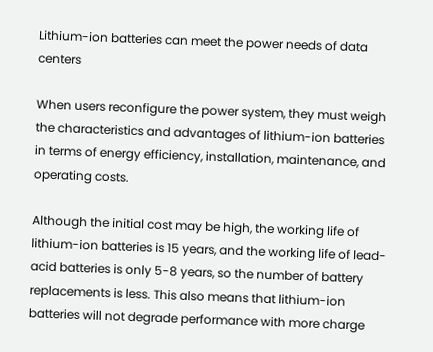Lithium-ion batteries can meet the power needs of data centers

When users reconfigure the power system, they must weigh the characteristics and advantages of lithium-ion batteries in terms of energy efficiency, installation, maintenance, and operating costs.

Although the initial cost may be high, the working life of lithium-ion batteries is 15 years, and the working life of lead-acid batteries is only 5-8 years, so the number of battery replacements is less. This also means that lithium-ion batteries will not degrade performance with more charge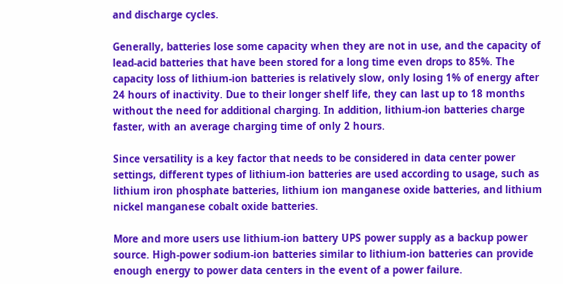and discharge cycles.

Generally, batteries lose some capacity when they are not in use, and the capacity of lead-acid batteries that have been stored for a long time even drops to 85%. The capacity loss of lithium-ion batteries is relatively slow, only losing 1% of energy after 24 hours of inactivity. Due to their longer shelf life, they can last up to 18 months without the need for additional charging. In addition, lithium-ion batteries charge faster, with an average charging time of only 2 hours.

Since versatility is a key factor that needs to be considered in data center power settings, different types of lithium-ion batteries are used according to usage, such as lithium iron phosphate batteries, lithium ion manganese oxide batteries, and lithium nickel manganese cobalt oxide batteries.

More and more users use lithium-ion battery UPS power supply as a backup power source. High-power sodium-ion batteries similar to lithium-ion batteries can provide enough energy to power data centers in the event of a power failure.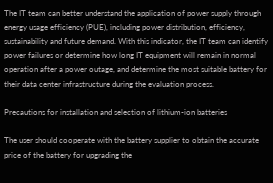The IT team can better understand the application of power supply through energy usage efficiency (PUE), including power distribution, efficiency, sustainability and future demand. With this indicator, the IT team can identify power failures or determine how long IT equipment will remain in normal operation after a power outage, and determine the most suitable battery for their data center infrastructure during the evaluation process.

Precautions for installation and selection of lithium-ion batteries

The user should cooperate with the battery supplier to obtain the accurate price of the battery for upgrading the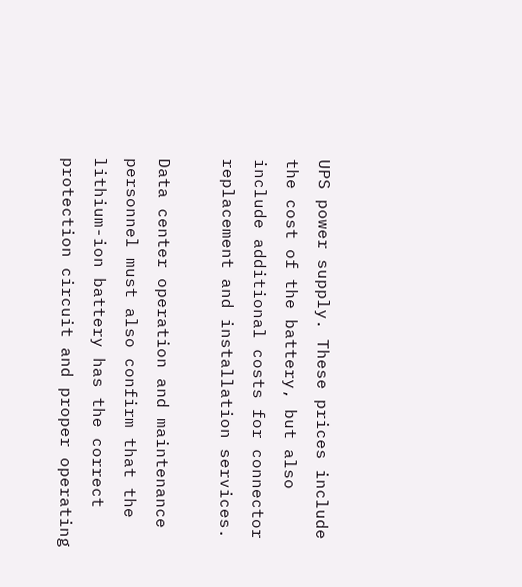UPS power supply. These prices include the cost of the battery, but also include additional costs for connector replacement and installation services.

Data center operation and maintenance personnel must also confirm that the lithium-ion battery has the correct protection circuit and proper operating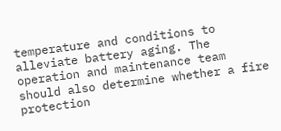temperature and conditions to alleviate battery aging. The operation and maintenance team should also determine whether a fire protection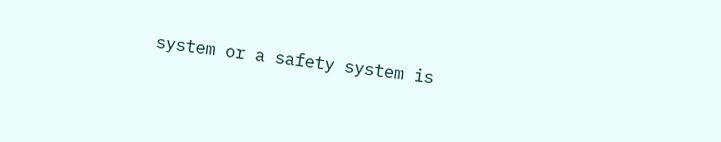system or a safety system is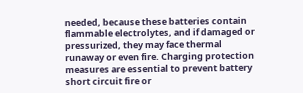needed, because these batteries contain flammable electrolytes, and if damaged or pressurized, they may face thermal runaway or even fire. Charging protection measures are essential to prevent battery short circuit fire or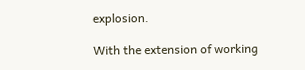explosion.

With the extension of working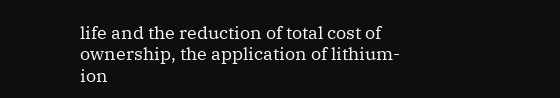life and the reduction of total cost of ownership, the application of lithium-ion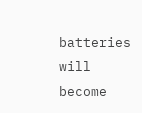batteries will become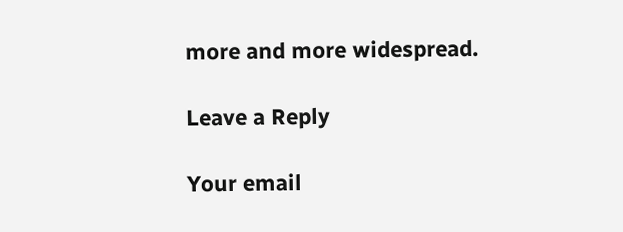more and more widespread.

Leave a Reply

Your email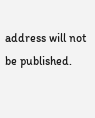address will not be published.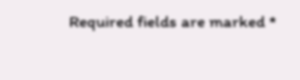Required fields are marked *